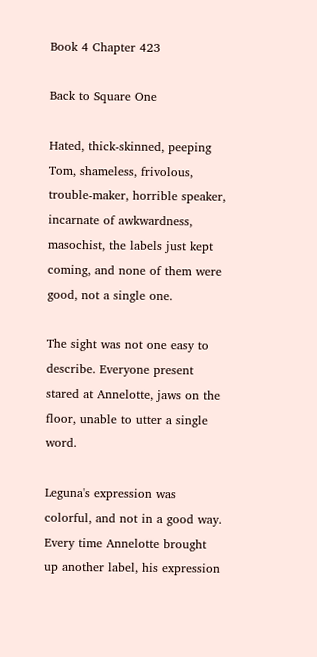Book 4 Chapter 423

Back to Square One

Hated, thick-skinned, peeping Tom, shameless, frivolous, trouble-maker, horrible speaker, incarnate of awkwardness, masochist, the labels just kept coming, and none of them were good, not a single one.

The sight was not one easy to describe. Everyone present stared at Annelotte, jaws on the floor, unable to utter a single word.

Leguna's expression was colorful, and not in a good way. Every time Annelotte brought up another label, his expression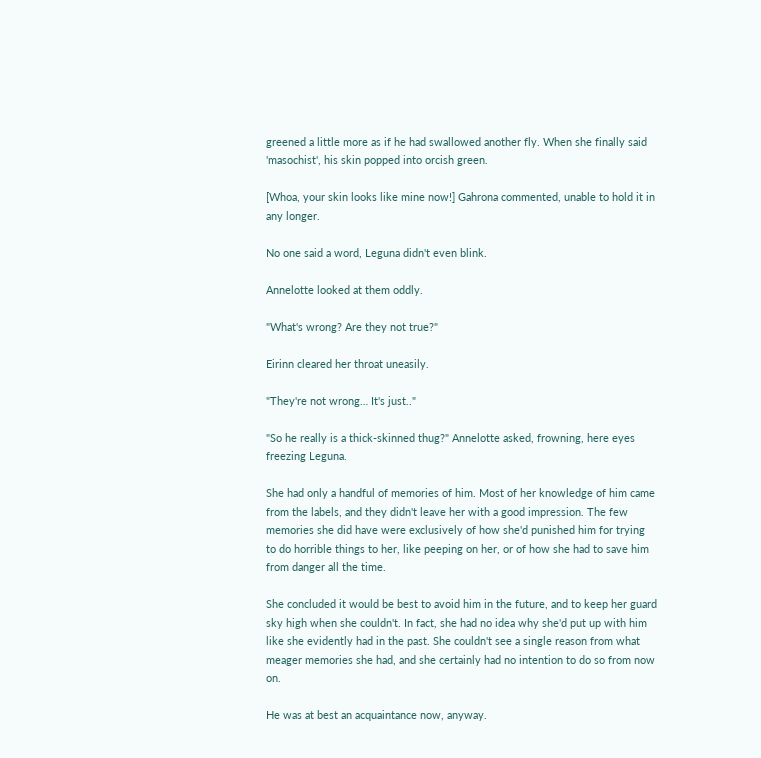greened a little more as if he had swallowed another fly. When she finally said 'masochist', his skin popped into orcish green.

[Whoa, your skin looks like mine now!] Gahrona commented, unable to hold it in any longer.

No one said a word, Leguna didn't even blink.

Annelotte looked at them oddly.

"What's wrong? Are they not true?"

Eirinn cleared her throat uneasily.

"They're not wrong… It's just.."

"So he really is a thick-skinned thug?" Annelotte asked, frowning, here eyes freezing Leguna.

She had only a handful of memories of him. Most of her knowledge of him came from the labels, and they didn't leave her with a good impression. The few memories she did have were exclusively of how she'd punished him for trying to do horrible things to her, like peeping on her, or of how she had to save him from danger all the time.

She concluded it would be best to avoid him in the future, and to keep her guard sky high when she couldn't. In fact, she had no idea why she'd put up with him like she evidently had in the past. She couldn't see a single reason from what meager memories she had, and she certainly had no intention to do so from now on.

He was at best an acquaintance now, anyway.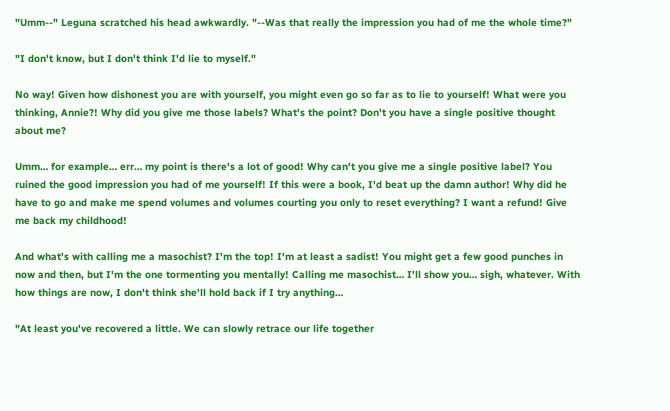"Umm--" Leguna scratched his head awkwardly. "--Was that really the impression you had of me the whole time?"

"I don't know, but I don't think I'd lie to myself."

No way! Given how dishonest you are with yourself, you might even go so far as to lie to yourself! What were you thinking, Annie?! Why did you give me those labels? What's the point? Don't you have a single positive thought about me?

Umm… for example… err… my point is there's a lot of good! Why can't you give me a single positive label? You ruined the good impression you had of me yourself! If this were a book, I'd beat up the damn author! Why did he have to go and make me spend volumes and volumes courting you only to reset everything? I want a refund! Give me back my childhood!

And what's with calling me a masochist? I'm the top! I'm at least a sadist! You might get a few good punches in now and then, but I'm the one tormenting you mentally! Calling me masochist… I'll show you… sigh, whatever. With how things are now, I don't think she'll hold back if I try anything…

"At least you've recovered a little. We can slowly retrace our life together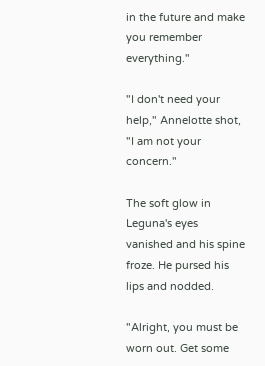in the future and make you remember everything."

"I don't need your help," Annelotte shot, "I am not your concern."

The soft glow in Leguna's eyes vanished and his spine froze. He pursed his lips and nodded.

"Alright, you must be worn out. Get some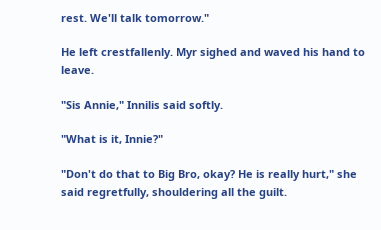rest. We'll talk tomorrow."

He left crestfallenly. Myr sighed and waved his hand to leave.

"Sis Annie," Innilis said softly.

"What is it, Innie?"

"Don't do that to Big Bro, okay? He is really hurt," she said regretfully, shouldering all the guilt.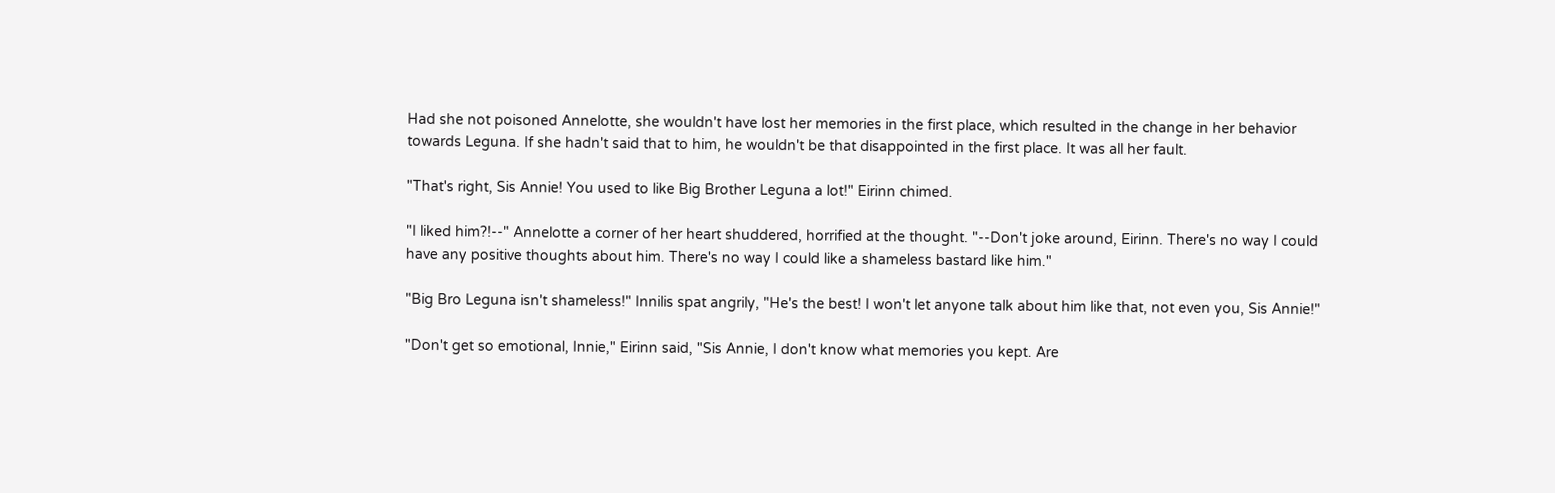Had she not poisoned Annelotte, she wouldn't have lost her memories in the first place, which resulted in the change in her behavior towards Leguna. If she hadn't said that to him, he wouldn't be that disappointed in the first place. It was all her fault.

"That's right, Sis Annie! You used to like Big Brother Leguna a lot!" Eirinn chimed.

"I liked him?!--" Annelotte a corner of her heart shuddered, horrified at the thought. "--Don't joke around, Eirinn. There's no way I could have any positive thoughts about him. There's no way I could like a shameless bastard like him."

"Big Bro Leguna isn't shameless!" Innilis spat angrily, "He's the best! I won't let anyone talk about him like that, not even you, Sis Annie!"

"Don't get so emotional, Innie," Eirinn said, "Sis Annie, I don't know what memories you kept. Are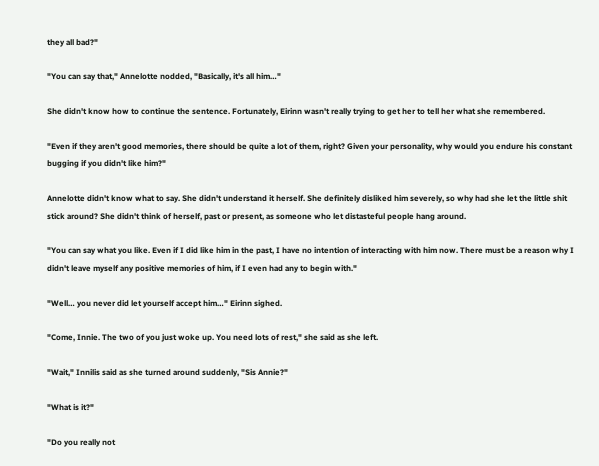they all bad?"

"You can say that," Annelotte nodded, "Basically, it's all him…"

She didn't know how to continue the sentence. Fortunately, Eirinn wasn't really trying to get her to tell her what she remembered.

"Even if they aren't good memories, there should be quite a lot of them, right? Given your personality, why would you endure his constant bugging if you didn't like him?"

Annelotte didn't know what to say. She didn't understand it herself. She definitely disliked him severely, so why had she let the little shit stick around? She didn't think of herself, past or present, as someone who let distasteful people hang around.

"You can say what you like. Even if I did like him in the past, I have no intention of interacting with him now. There must be a reason why I didn't leave myself any positive memories of him, if I even had any to begin with."

"Well… you never did let yourself accept him…" Eirinn sighed.

"Come, Innie. The two of you just woke up. You need lots of rest," she said as she left.

"Wait," Innilis said as she turned around suddenly, "Sis Annie?"

"What is it?"

"Do you really not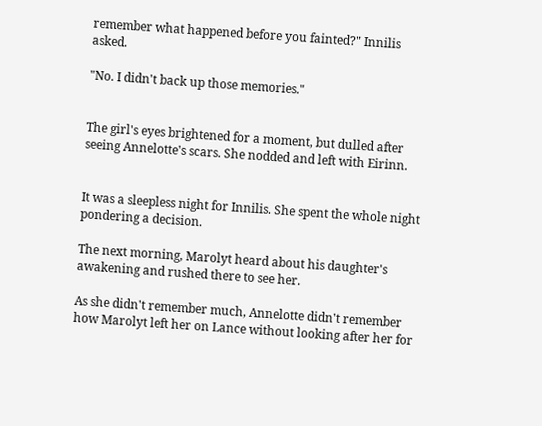remember what happened before you fainted?" Innilis asked.

"No. I didn't back up those memories."


The girl's eyes brightened for a moment, but dulled after seeing Annelotte's scars. She nodded and left with Eirinn.


It was a sleepless night for Innilis. She spent the whole night pondering a decision.

The next morning, Marolyt heard about his daughter's awakening and rushed there to see her.

As she didn't remember much, Annelotte didn't remember how Marolyt left her on Lance without looking after her for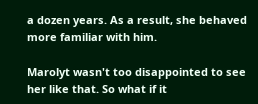a dozen years. As a result, she behaved more familiar with him.

Marolyt wasn't too disappointed to see her like that. So what if it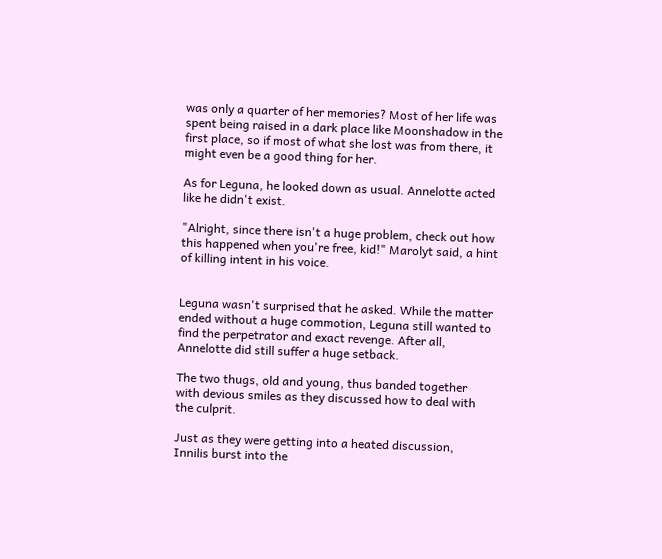was only a quarter of her memories? Most of her life was spent being raised in a dark place like Moonshadow in the first place, so if most of what she lost was from there, it might even be a good thing for her.

As for Leguna, he looked down as usual. Annelotte acted like he didn't exist.

"Alright, since there isn't a huge problem, check out how this happened when you're free, kid!" Marolyt said, a hint of killing intent in his voice.


Leguna wasn't surprised that he asked. While the matter ended without a huge commotion, Leguna still wanted to find the perpetrator and exact revenge. After all, Annelotte did still suffer a huge setback.

The two thugs, old and young, thus banded together with devious smiles as they discussed how to deal with the culprit.

Just as they were getting into a heated discussion, Innilis burst into the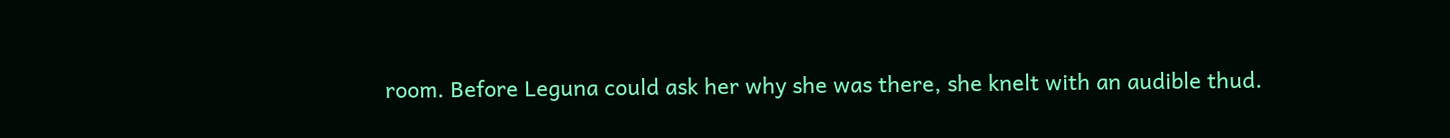room. Before Leguna could ask her why she was there, she knelt with an audible thud.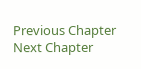Previous Chapter Next Chapter